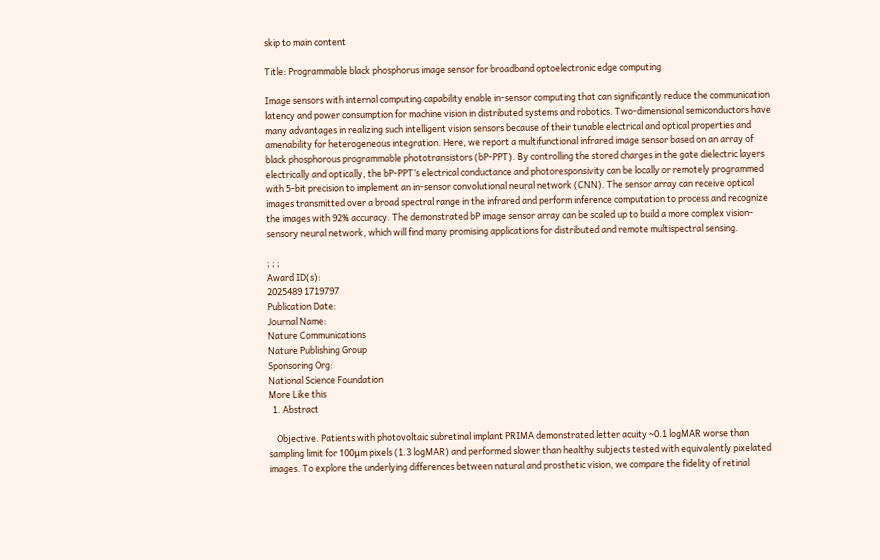skip to main content

Title: Programmable black phosphorus image sensor for broadband optoelectronic edge computing

Image sensors with internal computing capability enable in-sensor computing that can significantly reduce the communication latency and power consumption for machine vision in distributed systems and robotics. Two-dimensional semiconductors have many advantages in realizing such intelligent vision sensors because of their tunable electrical and optical properties and amenability for heterogeneous integration. Here, we report a multifunctional infrared image sensor based on an array of black phosphorous programmable phototransistors (bP-PPT). By controlling the stored charges in the gate dielectric layers electrically and optically, the bP-PPT’s electrical conductance and photoresponsivity can be locally or remotely programmed with 5-bit precision to implement an in-sensor convolutional neural network (CNN). The sensor array can receive optical images transmitted over a broad spectral range in the infrared and perform inference computation to process and recognize the images with 92% accuracy. The demonstrated bP image sensor array can be scaled up to build a more complex vision-sensory neural network, which will find many promising applications for distributed and remote multispectral sensing.

; ; ;
Award ID(s):
2025489 1719797
Publication Date:
Journal Name:
Nature Communications
Nature Publishing Group
Sponsoring Org:
National Science Foundation
More Like this
  1. Abstract

    Objective. Patients with photovoltaic subretinal implant PRIMA demonstrated letter acuity ∼0.1 logMAR worse than sampling limit for 100μm pixels (1.3 logMAR) and performed slower than healthy subjects tested with equivalently pixelated images. To explore the underlying differences between natural and prosthetic vision, we compare the fidelity of retinal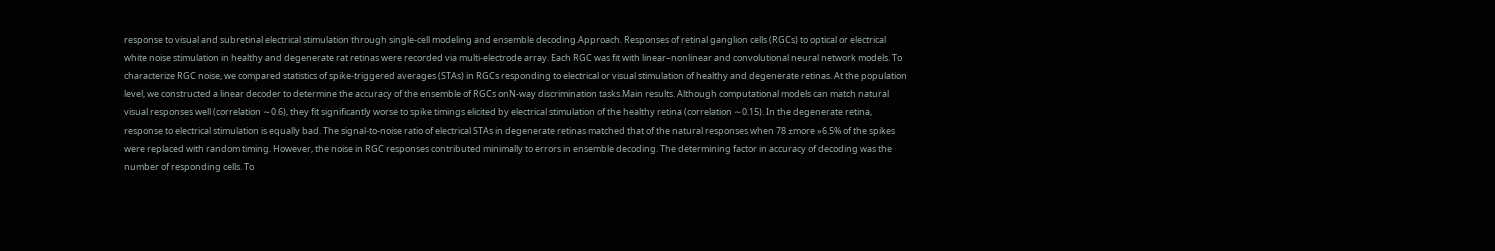response to visual and subretinal electrical stimulation through single-cell modeling and ensemble decoding.Approach. Responses of retinal ganglion cells (RGCs) to optical or electrical white noise stimulation in healthy and degenerate rat retinas were recorded via multi-electrode array. Each RGC was fit with linear–nonlinear and convolutional neural network models. To characterize RGC noise, we compared statistics of spike-triggered averages (STAs) in RGCs responding to electrical or visual stimulation of healthy and degenerate retinas. At the population level, we constructed a linear decoder to determine the accuracy of the ensemble of RGCs onN-way discrimination tasks.Main results. Although computational models can match natural visual responses well (correlation ∼0.6), they fit significantly worse to spike timings elicited by electrical stimulation of the healthy retina (correlation ∼0.15). In the degenerate retina, response to electrical stimulation is equally bad. The signal-to-noise ratio of electrical STAs in degenerate retinas matched that of the natural responses when 78 ±more »6.5% of the spikes were replaced with random timing. However, the noise in RGC responses contributed minimally to errors in ensemble decoding. The determining factor in accuracy of decoding was the number of responding cells. To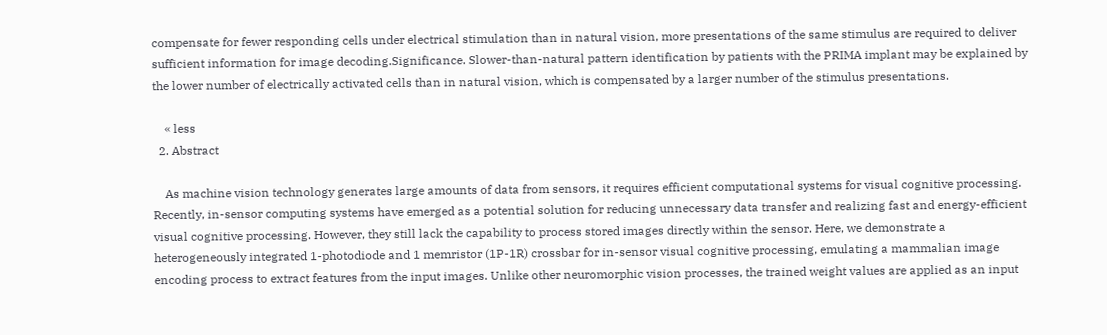compensate for fewer responding cells under electrical stimulation than in natural vision, more presentations of the same stimulus are required to deliver sufficient information for image decoding.Significance. Slower-than-natural pattern identification by patients with the PRIMA implant may be explained by the lower number of electrically activated cells than in natural vision, which is compensated by a larger number of the stimulus presentations.

    « less
  2. Abstract

    As machine vision technology generates large amounts of data from sensors, it requires efficient computational systems for visual cognitive processing. Recently, in-sensor computing systems have emerged as a potential solution for reducing unnecessary data transfer and realizing fast and energy-efficient visual cognitive processing. However, they still lack the capability to process stored images directly within the sensor. Here, we demonstrate a heterogeneously integrated 1-photodiode and 1 memristor (1P-1R) crossbar for in-sensor visual cognitive processing, emulating a mammalian image encoding process to extract features from the input images. Unlike other neuromorphic vision processes, the trained weight values are applied as an input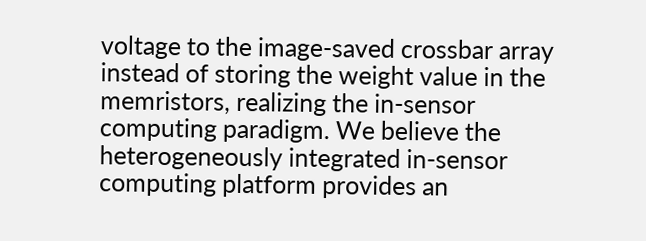voltage to the image-saved crossbar array instead of storing the weight value in the memristors, realizing the in-sensor computing paradigm. We believe the heterogeneously integrated in-sensor computing platform provides an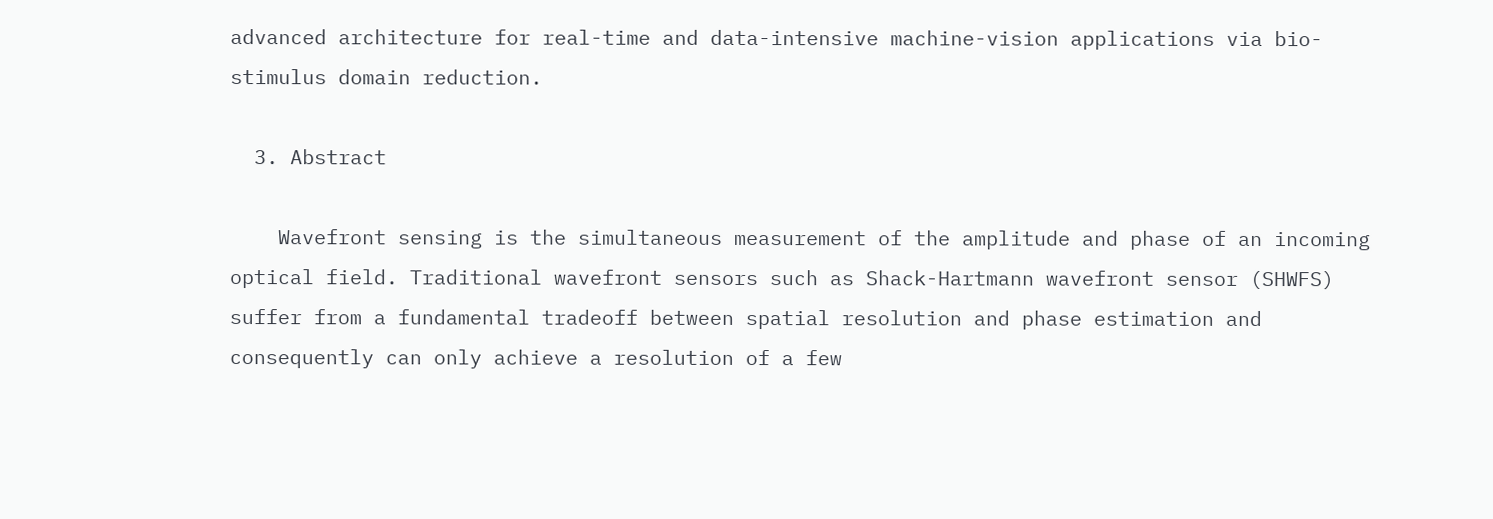advanced architecture for real-time and data-intensive machine-vision applications via bio-stimulus domain reduction.

  3. Abstract

    Wavefront sensing is the simultaneous measurement of the amplitude and phase of an incoming optical field. Traditional wavefront sensors such as Shack-Hartmann wavefront sensor (SHWFS) suffer from a fundamental tradeoff between spatial resolution and phase estimation and consequently can only achieve a resolution of a few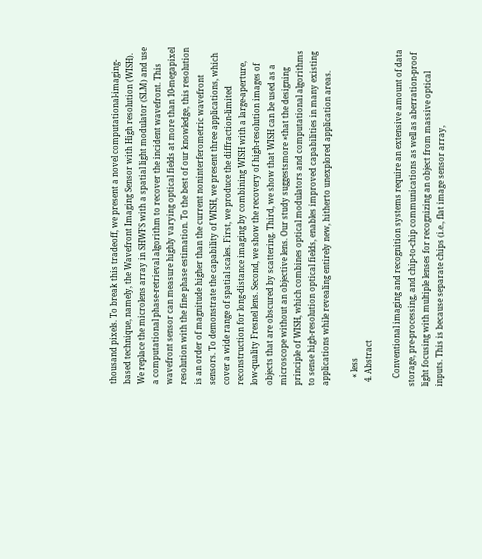thousand pixels. To break this tradeoff, we present a novel computational-imaging-based technique, namely, the Wavefront Imaging Sensor with High resolution (WISH). We replace the microlens array in SHWFS with a spatial light modulator (SLM) and use a computational phase-retrieval algorithm to recover the incident wavefront. This wavefront sensor can measure highly varying optical fields at more than 10-megapixel resolution with the fine phase estimation. To the best of our knowledge, this resolution is an order of magnitude higher than the current noninterferometric wavefront sensors. To demonstrate the capability of WISH, we present three applications, which cover a wide range of spatial scales. First, we produce the diffraction-limited reconstruction for long-distance imaging by combining WISH with a large-aperture, low-quality Fresnel lens. Second, we show the recovery of high-resolution images of objects that are obscured by scattering. Third, we show that WISH can be used as a microscope without an objective lens. Our study suggestsmore »that the designing principle of WISH, which combines optical modulators and computational algorithms to sense high-resolution optical fields, enables improved capabilities in many existing applications while revealing entirely new, hitherto unexplored application areas.

    « less
  4. Abstract

    Conventional imaging and recognition systems require an extensive amount of data storage, pre-processing, and chip-to-chip communications as well as aberration-proof light focusing with multiple lenses for recognizing an object from massive optical inputs. This is because separate chips (i.e., flat image sensor array,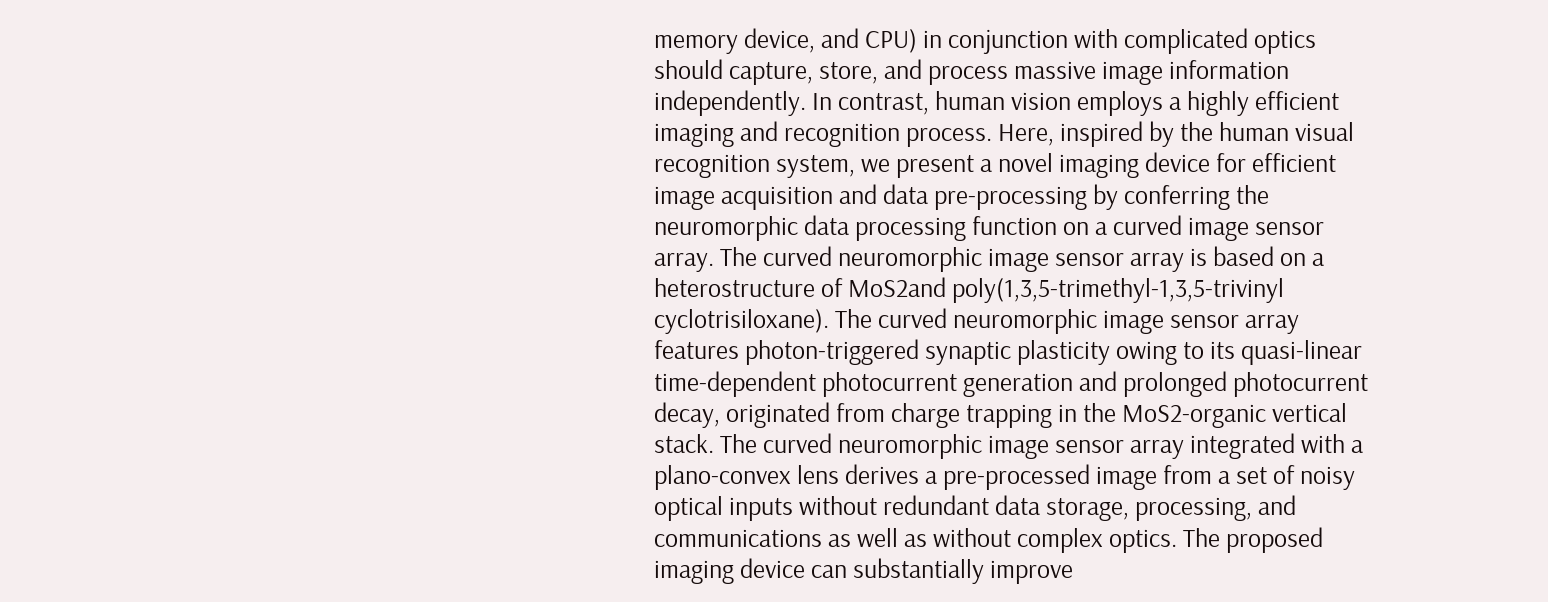memory device, and CPU) in conjunction with complicated optics should capture, store, and process massive image information independently. In contrast, human vision employs a highly efficient imaging and recognition process. Here, inspired by the human visual recognition system, we present a novel imaging device for efficient image acquisition and data pre-processing by conferring the neuromorphic data processing function on a curved image sensor array. The curved neuromorphic image sensor array is based on a heterostructure of MoS2and poly(1,3,5-trimethyl-1,3,5-trivinyl cyclotrisiloxane). The curved neuromorphic image sensor array features photon-triggered synaptic plasticity owing to its quasi-linear time-dependent photocurrent generation and prolonged photocurrent decay, originated from charge trapping in the MoS2-organic vertical stack. The curved neuromorphic image sensor array integrated with a plano-convex lens derives a pre-processed image from a set of noisy optical inputs without redundant data storage, processing, and communications as well as without complex optics. The proposed imaging device can substantially improve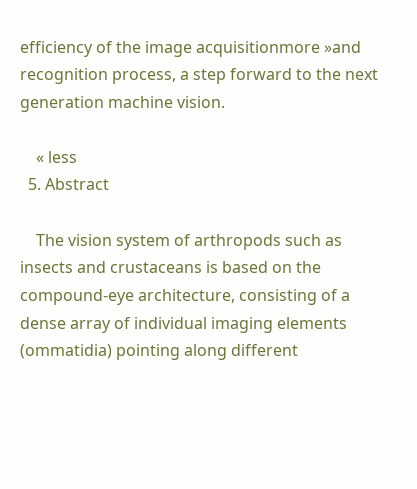efficiency of the image acquisitionmore »and recognition process, a step forward to the next generation machine vision.

    « less
  5. Abstract

    The vision system of arthropods such as insects and crustaceans is based on the compound-eye architecture, consisting of a dense array of individual imaging elements (ommatidia) pointing along different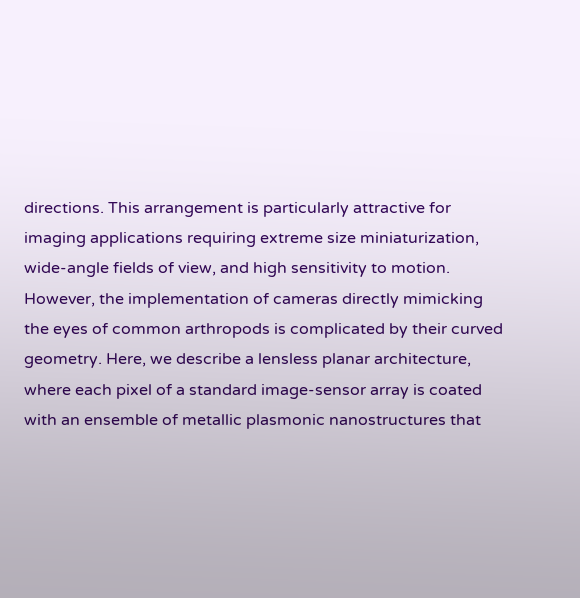directions. This arrangement is particularly attractive for imaging applications requiring extreme size miniaturization, wide-angle fields of view, and high sensitivity to motion. However, the implementation of cameras directly mimicking the eyes of common arthropods is complicated by their curved geometry. Here, we describe a lensless planar architecture, where each pixel of a standard image-sensor array is coated with an ensemble of metallic plasmonic nanostructures that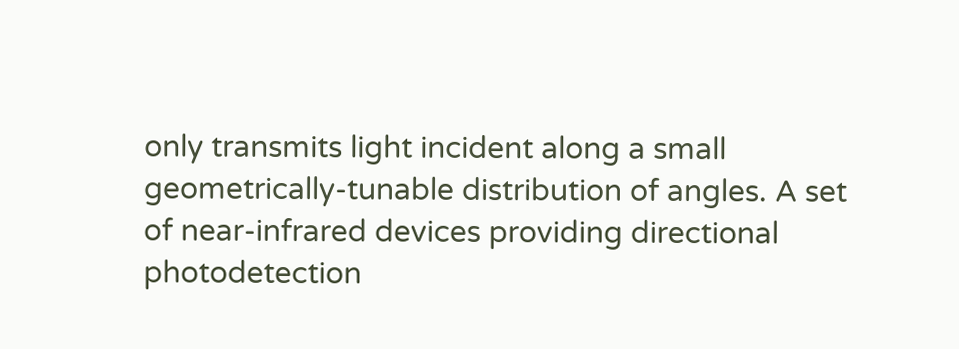only transmits light incident along a small geometrically-tunable distribution of angles. A set of near-infrared devices providing directional photodetection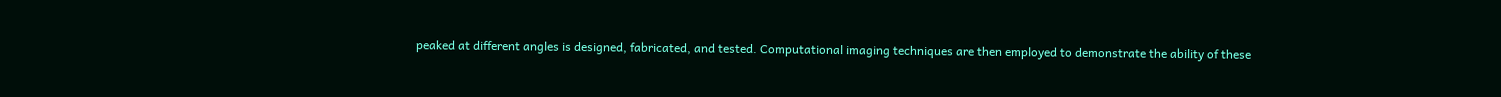peaked at different angles is designed, fabricated, and tested. Computational imaging techniques are then employed to demonstrate the ability of these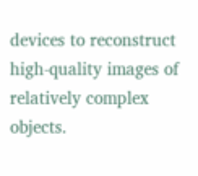devices to reconstruct high-quality images of relatively complex objects.